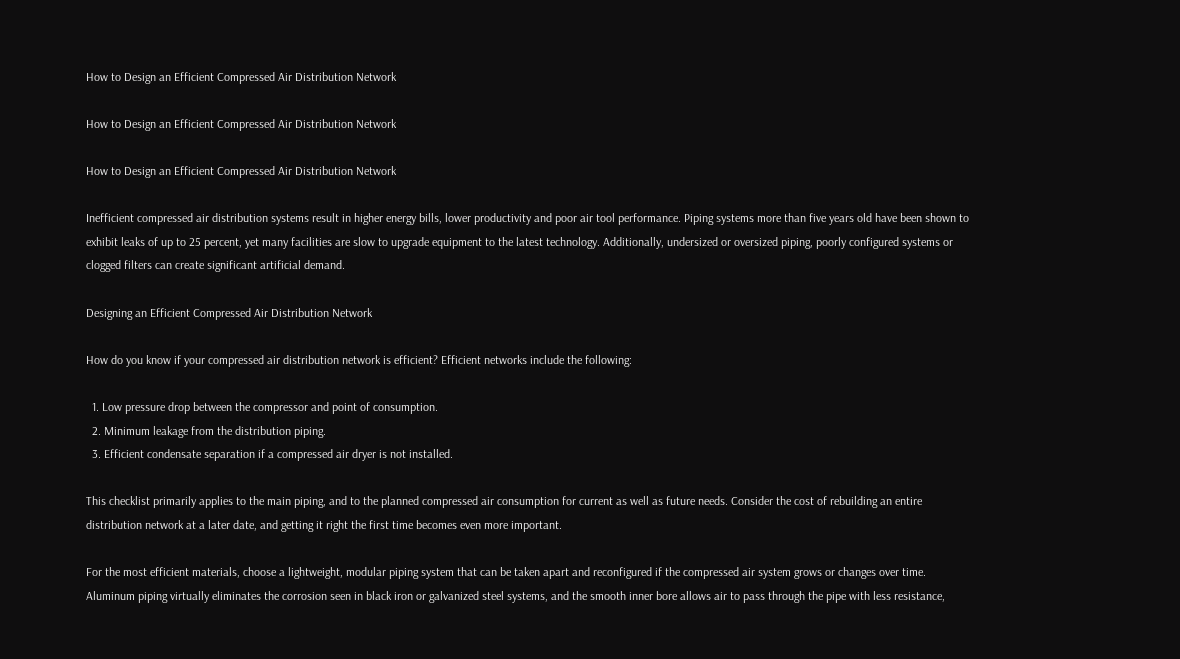How to Design an Efficient Compressed Air Distribution Network

How to Design an Efficient Compressed Air Distribution Network

How to Design an Efficient Compressed Air Distribution Network

Inefficient compressed air distribution systems result in higher energy bills, lower productivity and poor air tool performance. Piping systems more than five years old have been shown to exhibit leaks of up to 25 percent, yet many facilities are slow to upgrade equipment to the latest technology. Additionally, undersized or oversized piping, poorly configured systems or clogged filters can create significant artificial demand.

Designing an Efficient Compressed Air Distribution Network

How do you know if your compressed air distribution network is efficient? Efficient networks include the following:

  1. Low pressure drop between the compressor and point of consumption.
  2. Minimum leakage from the distribution piping.
  3. Efficient condensate separation if a compressed air dryer is not installed.

This checklist primarily applies to the main piping, and to the planned compressed air consumption for current as well as future needs. Consider the cost of rebuilding an entire distribution network at a later date, and getting it right the first time becomes even more important.

For the most efficient materials, choose a lightweight, modular piping system that can be taken apart and reconfigured if the compressed air system grows or changes over time. Aluminum piping virtually eliminates the corrosion seen in black iron or galvanized steel systems, and the smooth inner bore allows air to pass through the pipe with less resistance,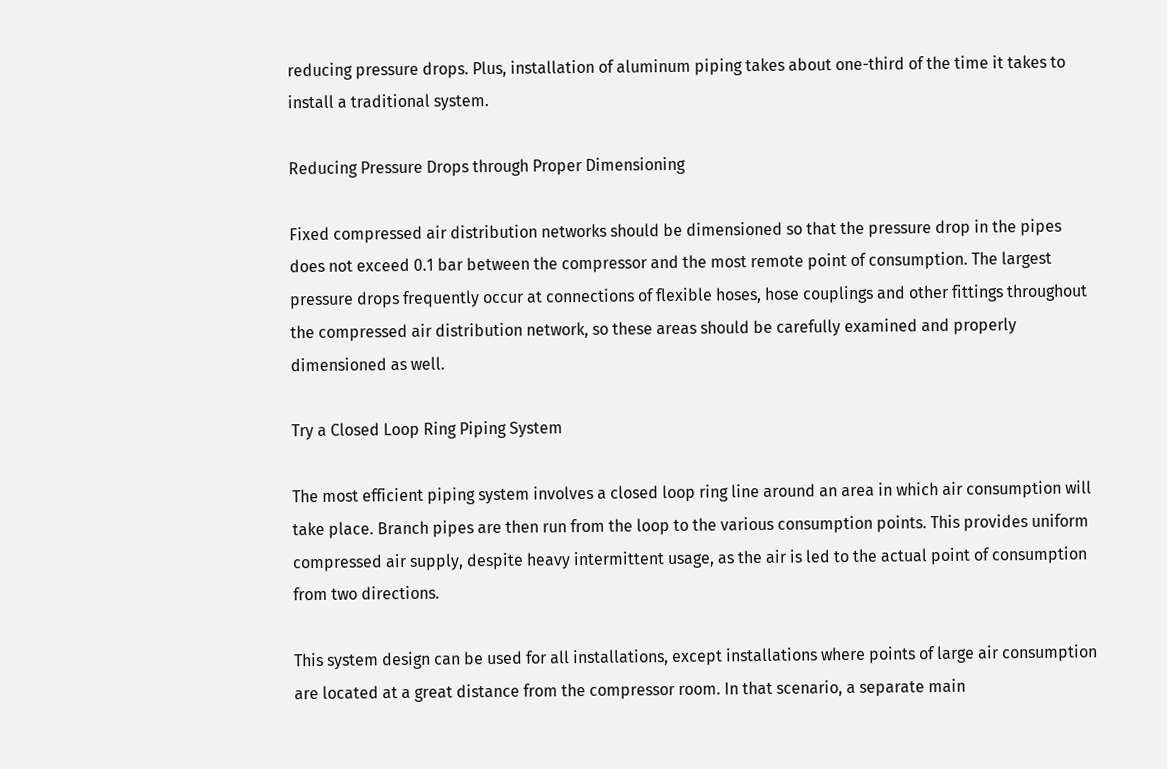reducing pressure drops. Plus, installation of aluminum piping takes about one-third of the time it takes to install a traditional system.

Reducing Pressure Drops through Proper Dimensioning

Fixed compressed air distribution networks should be dimensioned so that the pressure drop in the pipes does not exceed 0.1 bar between the compressor and the most remote point of consumption. The largest pressure drops frequently occur at connections of flexible hoses, hose couplings and other fittings throughout the compressed air distribution network, so these areas should be carefully examined and properly dimensioned as well.

Try a Closed Loop Ring Piping System

The most efficient piping system involves a closed loop ring line around an area in which air consumption will take place. Branch pipes are then run from the loop to the various consumption points. This provides uniform compressed air supply, despite heavy intermittent usage, as the air is led to the actual point of consumption from two directions.

This system design can be used for all installations, except installations where points of large air consumption are located at a great distance from the compressor room. In that scenario, a separate main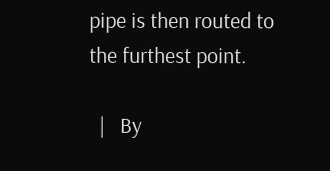pipe is then routed to the furthest point.

  |   By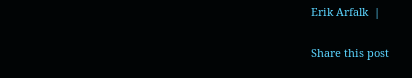Erik Arfalk  |

Share this post